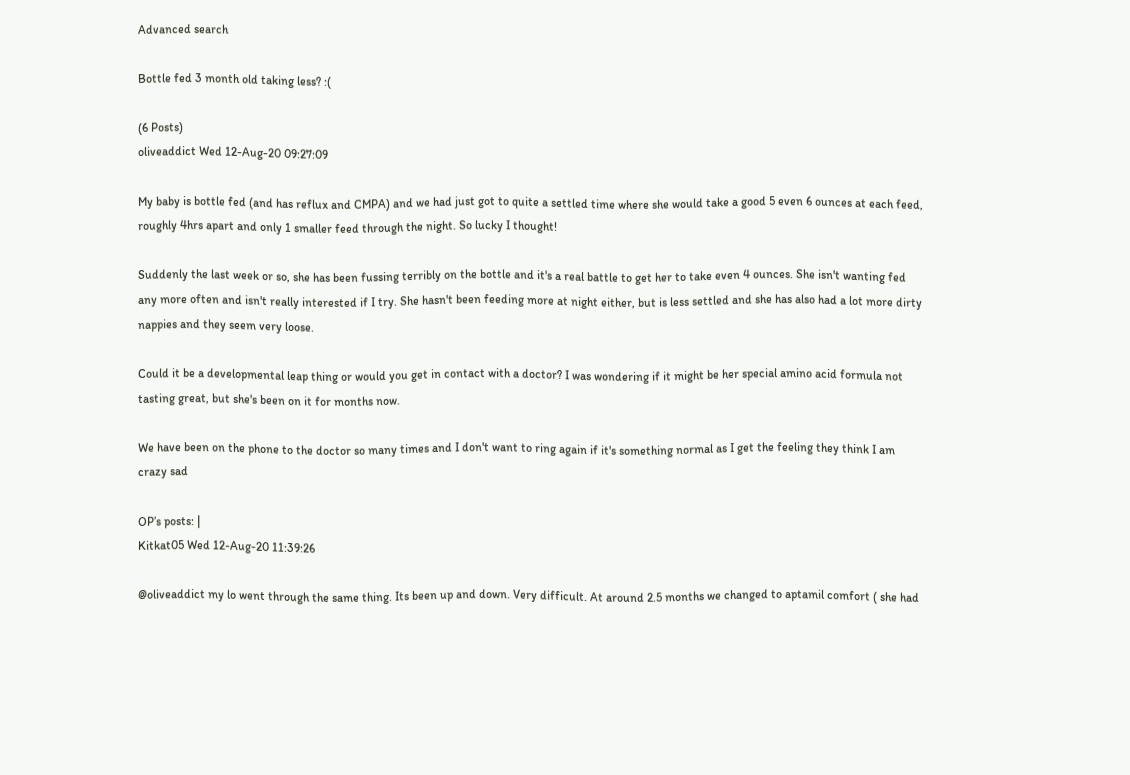Advanced search

Bottle fed 3 month old taking less? :(

(6 Posts)
oliveaddict Wed 12-Aug-20 09:27:09

My baby is bottle fed (and has reflux and CMPA) and we had just got to quite a settled time where she would take a good 5 even 6 ounces at each feed, roughly 4hrs apart and only 1 smaller feed through the night. So lucky I thought!

Suddenly the last week or so, she has been fussing terribly on the bottle and it's a real battle to get her to take even 4 ounces. She isn't wanting fed any more often and isn't really interested if I try. She hasn't been feeding more at night either, but is less settled and she has also had a lot more dirty nappies and they seem very loose.

Could it be a developmental leap thing or would you get in contact with a doctor? I was wondering if it might be her special amino acid formula not tasting great, but she's been on it for months now.

We have been on the phone to the doctor so many times and I don't want to ring again if it's something normal as I get the feeling they think I am crazy sad

OP’s posts: |
Kitkat05 Wed 12-Aug-20 11:39:26

@oliveaddict my lo went through the same thing. Its been up and down. Very difficult. At around 2.5 months we changed to aptamil comfort ( she had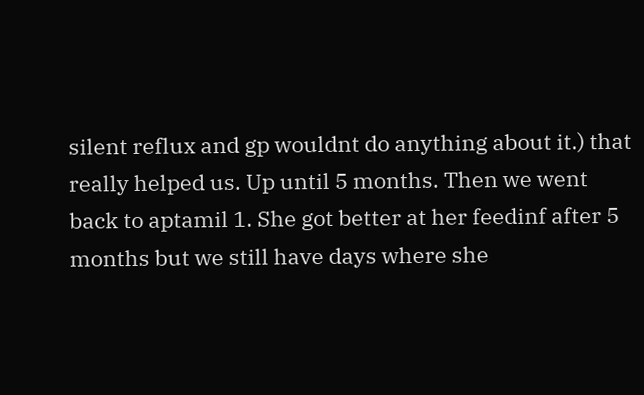silent reflux and gp wouldnt do anything about it.) that really helped us. Up until 5 months. Then we went back to aptamil 1. She got better at her feedinf after 5 months but we still have days where she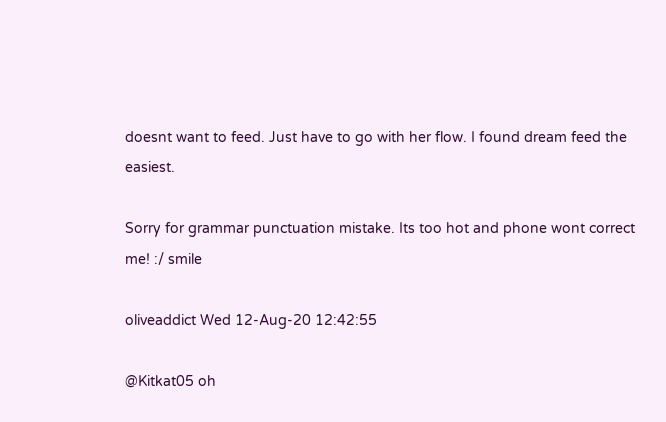doesnt want to feed. Just have to go with her flow. I found dream feed the easiest.

Sorry for grammar punctuation mistake. Its too hot and phone wont correct me! :/ smile

oliveaddict Wed 12-Aug-20 12:42:55

@Kitkat05 oh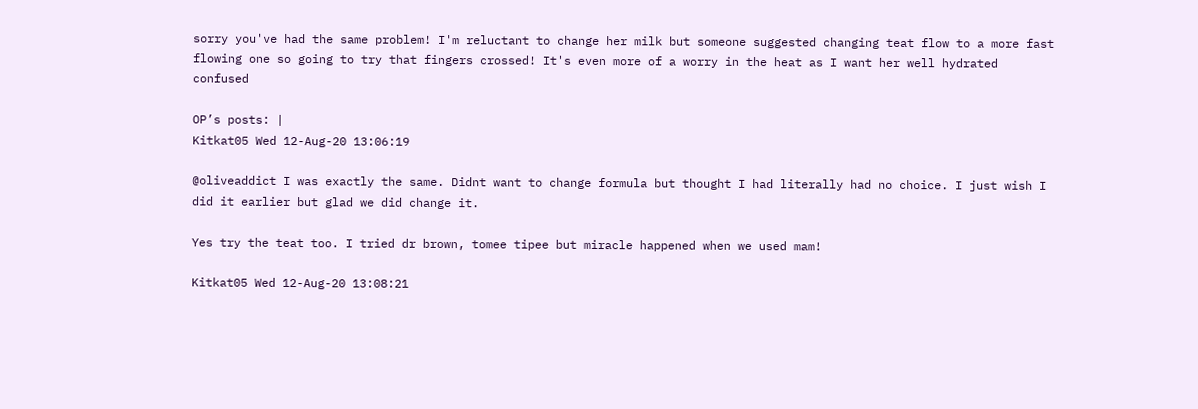sorry you've had the same problem! I'm reluctant to change her milk but someone suggested changing teat flow to a more fast flowing one so going to try that fingers crossed! It's even more of a worry in the heat as I want her well hydrated confused

OP’s posts: |
Kitkat05 Wed 12-Aug-20 13:06:19

@oliveaddict I was exactly the same. Didnt want to change formula but thought I had literally had no choice. I just wish I did it earlier but glad we did change it.

Yes try the teat too. I tried dr brown, tomee tipee but miracle happened when we used mam!

Kitkat05 Wed 12-Aug-20 13:08:21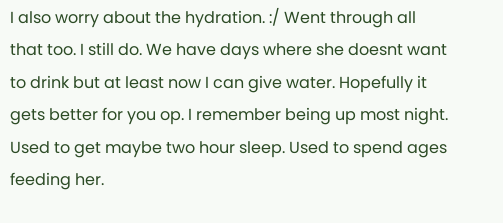I also worry about the hydration. :/ Went through all that too. I still do. We have days where she doesnt want to drink but at least now I can give water. Hopefully it gets better for you op. I remember being up most night. Used to get maybe two hour sleep. Used to spend ages feeding her.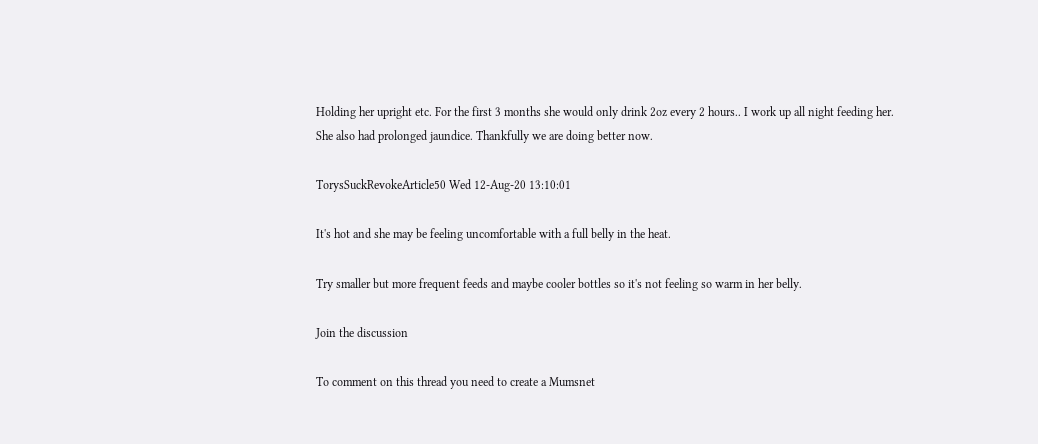Holding her upright etc. For the first 3 months she would only drink 2oz every 2 hours.. I work up all night feeding her. She also had prolonged jaundice. Thankfully we are doing better now.

TorysSuckRevokeArticle50 Wed 12-Aug-20 13:10:01

It's hot and she may be feeling uncomfortable with a full belly in the heat.

Try smaller but more frequent feeds and maybe cooler bottles so it's not feeling so warm in her belly.

Join the discussion

To comment on this thread you need to create a Mumsnet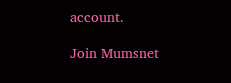account.

Join Mumsnet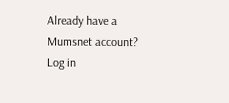Already have a Mumsnet account? Log in